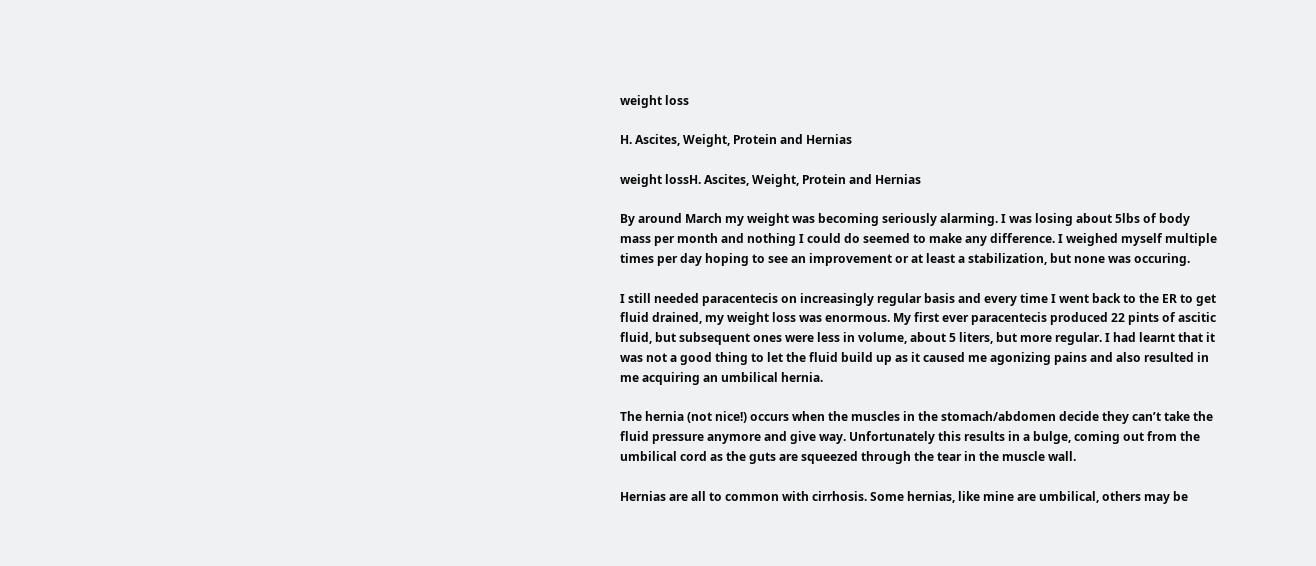weight loss

H. Ascites, Weight, Protein and Hernias

weight lossH. Ascites, Weight, Protein and Hernias

By around March my weight was becoming seriously alarming. I was losing about 5lbs of body mass per month and nothing I could do seemed to make any difference. I weighed myself multiple times per day hoping to see an improvement or at least a stabilization, but none was occuring.

I still needed paracentecis on increasingly regular basis and every time I went back to the ER to get fluid drained, my weight loss was enormous. My first ever paracentecis produced 22 pints of ascitic fluid, but subsequent ones were less in volume, about 5 liters, but more regular. I had learnt that it was not a good thing to let the fluid build up as it caused me agonizing pains and also resulted in me acquiring an umbilical hernia.

The hernia (not nice!) occurs when the muscles in the stomach/abdomen decide they can’t take the fluid pressure anymore and give way. Unfortunately this results in a bulge, coming out from the umbilical cord as the guts are squeezed through the tear in the muscle wall.

Hernias are all to common with cirrhosis. Some hernias, like mine are umbilical, others may be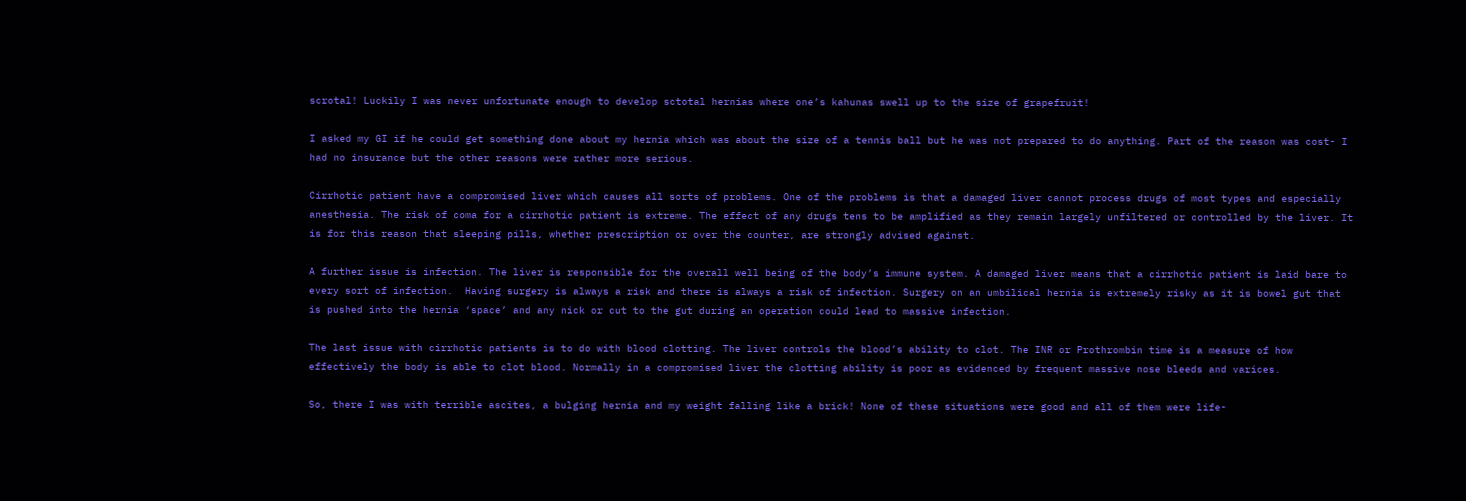scrotal! Luckily I was never unfortunate enough to develop sctotal hernias where one’s kahunas swell up to the size of grapefruit!

I asked my GI if he could get something done about my hernia which was about the size of a tennis ball but he was not prepared to do anything. Part of the reason was cost- I had no insurance but the other reasons were rather more serious.

Cirrhotic patient have a compromised liver which causes all sorts of problems. One of the problems is that a damaged liver cannot process drugs of most types and especially anesthesia. The risk of coma for a cirrhotic patient is extreme. The effect of any drugs tens to be amplified as they remain largely unfiltered or controlled by the liver. It is for this reason that sleeping pills, whether prescription or over the counter, are strongly advised against.

A further issue is infection. The liver is responsible for the overall well being of the body’s immune system. A damaged liver means that a cirrhotic patient is laid bare to every sort of infection.  Having surgery is always a risk and there is always a risk of infection. Surgery on an umbilical hernia is extremely risky as it is bowel gut that is pushed into the hernia ‘space’ and any nick or cut to the gut during an operation could lead to massive infection.

The last issue with cirrhotic patients is to do with blood clotting. The liver controls the blood’s ability to clot. The INR or Prothrombin time is a measure of how effectively the body is able to clot blood. Normally in a compromised liver the clotting ability is poor as evidenced by frequent massive nose bleeds and varices.

So, there I was with terrible ascites, a bulging hernia and my weight falling like a brick! None of these situations were good and all of them were life-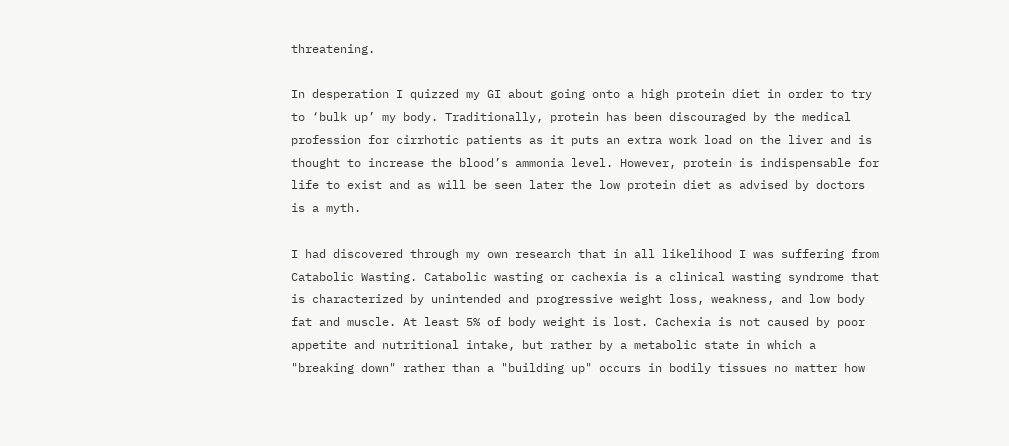threatening.

In desperation I quizzed my GI about going onto a high protein diet in order to try to ‘bulk up’ my body. Traditionally, protein has been discouraged by the medical profession for cirrhotic patients as it puts an extra work load on the liver and is thought to increase the blood’s ammonia level. However, protein is indispensable for life to exist and as will be seen later the low protein diet as advised by doctors is a myth.

I had discovered through my own research that in all likelihood I was suffering from Catabolic Wasting. Catabolic wasting or cachexia is a clinical wasting syndrome that is characterized by unintended and progressive weight loss, weakness, and low body fat and muscle. At least 5% of body weight is lost. Cachexia is not caused by poor appetite and nutritional intake, but rather by a metabolic state in which a "breaking down" rather than a "building up" occurs in bodily tissues no matter how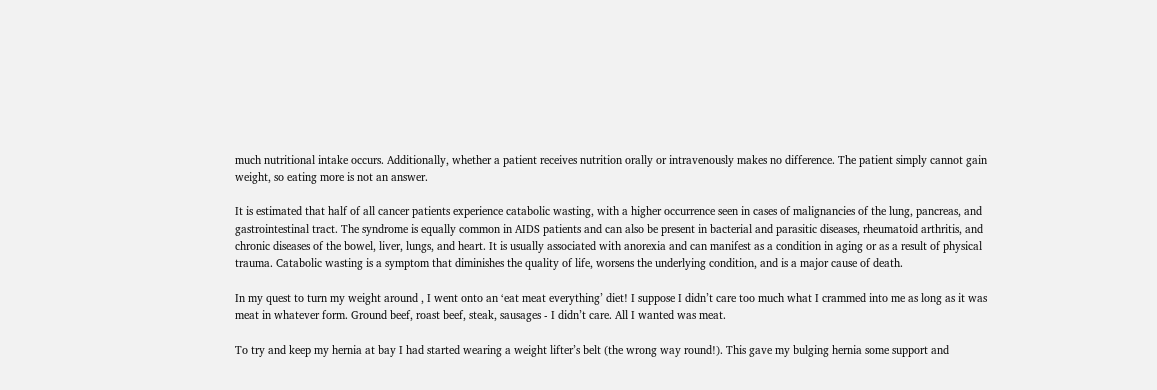much nutritional intake occurs. Additionally, whether a patient receives nutrition orally or intravenously makes no difference. The patient simply cannot gain weight, so eating more is not an answer.

It is estimated that half of all cancer patients experience catabolic wasting, with a higher occurrence seen in cases of malignancies of the lung, pancreas, and gastrointestinal tract. The syndrome is equally common in AIDS patients and can also be present in bacterial and parasitic diseases, rheumatoid arthritis, and chronic diseases of the bowel, liver, lungs, and heart. It is usually associated with anorexia and can manifest as a condition in aging or as a result of physical trauma. Catabolic wasting is a symptom that diminishes the quality of life, worsens the underlying condition, and is a major cause of death.

In my quest to turn my weight around , I went onto an ‘eat meat everything’ diet! I suppose I didn’t care too much what I crammed into me as long as it was meat in whatever form. Ground beef, roast beef, steak, sausages - I didn’t care. All I wanted was meat.

To try and keep my hernia at bay I had started wearing a weight lifter’s belt (the wrong way round!). This gave my bulging hernia some support and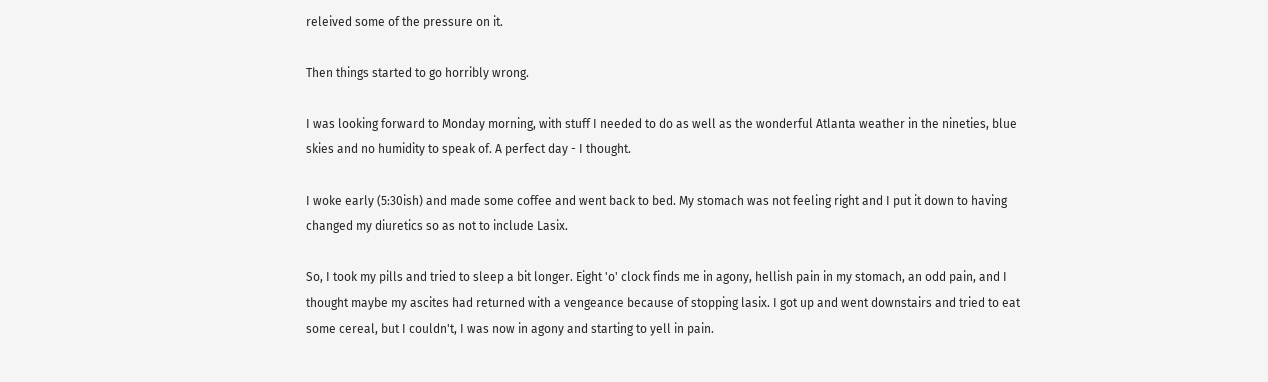releived some of the pressure on it.

Then things started to go horribly wrong.

I was looking forward to Monday morning, with stuff I needed to do as well as the wonderful Atlanta weather in the nineties, blue skies and no humidity to speak of. A perfect day - I thought.

I woke early (5:30ish) and made some coffee and went back to bed. My stomach was not feeling right and I put it down to having changed my diuretics so as not to include Lasix.

So, I took my pills and tried to sleep a bit longer. Eight 'o' clock finds me in agony, hellish pain in my stomach, an odd pain, and I thought maybe my ascites had returned with a vengeance because of stopping lasix. I got up and went downstairs and tried to eat some cereal, but I couldn't, I was now in agony and starting to yell in pain.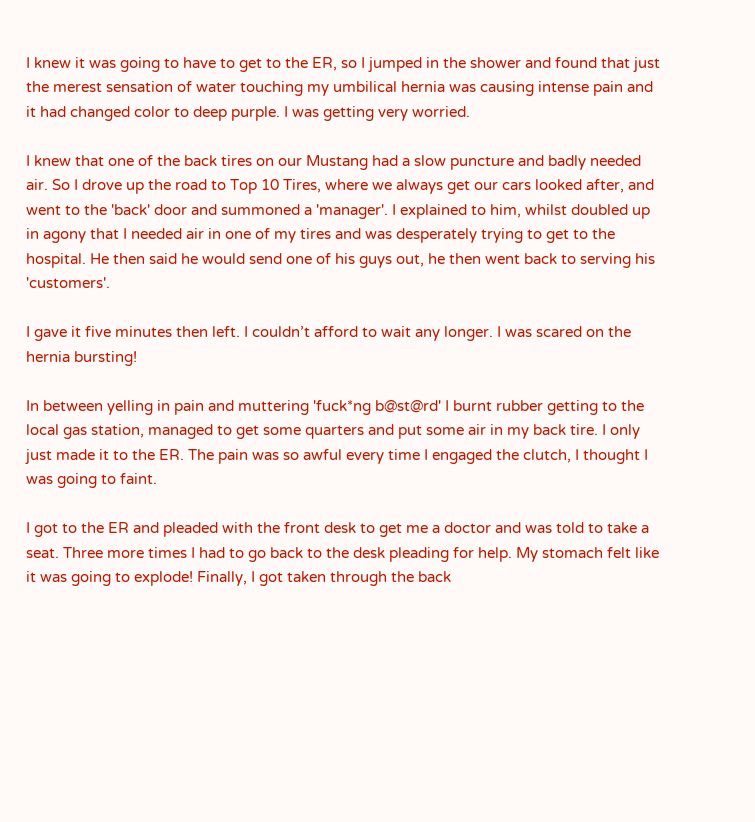I knew it was going to have to get to the ER, so I jumped in the shower and found that just the merest sensation of water touching my umbilical hernia was causing intense pain and it had changed color to deep purple. I was getting very worried.

I knew that one of the back tires on our Mustang had a slow puncture and badly needed air. So I drove up the road to Top 10 Tires, where we always get our cars looked after, and went to the 'back' door and summoned a 'manager'. I explained to him, whilst doubled up in agony that I needed air in one of my tires and was desperately trying to get to the hospital. He then said he would send one of his guys out, he then went back to serving his 'customers'.

I gave it five minutes then left. I couldn’t afford to wait any longer. I was scared on the hernia bursting!

In between yelling in pain and muttering 'fuck*ng b@st@rd' I burnt rubber getting to the local gas station, managed to get some quarters and put some air in my back tire. I only just made it to the ER. The pain was so awful every time I engaged the clutch, I thought I was going to faint.

I got to the ER and pleaded with the front desk to get me a doctor and was told to take a seat. Three more times I had to go back to the desk pleading for help. My stomach felt like it was going to explode! Finally, I got taken through the back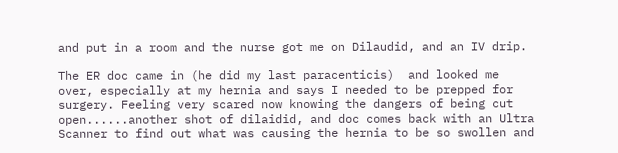and put in a room and the nurse got me on Dilaudid, and an IV drip.

The ER doc came in (he did my last paracenticis)  and looked me over, especially at my hernia and says I needed to be prepped for surgery. Feeling very scared now knowing the dangers of being cut open......another shot of dilaidid, and doc comes back with an Ultra Scanner to find out what was causing the hernia to be so swollen and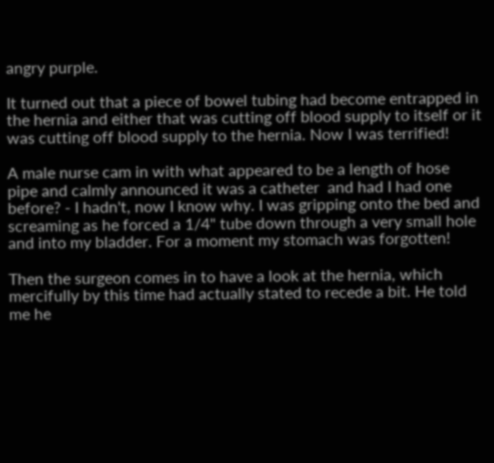angry purple.

It turned out that a piece of bowel tubing had become entrapped in the hernia and either that was cutting off blood supply to itself or it was cutting off blood supply to the hernia. Now I was terrified!

A male nurse cam in with what appeared to be a length of hose pipe and calmly announced it was a catheter  and had I had one before? - I hadn't, now I know why. I was gripping onto the bed and screaming as he forced a 1/4" tube down through a very small hole and into my bladder. For a moment my stomach was forgotten!

Then the surgeon comes in to have a look at the hernia, which mercifully by this time had actually stated to recede a bit. He told me he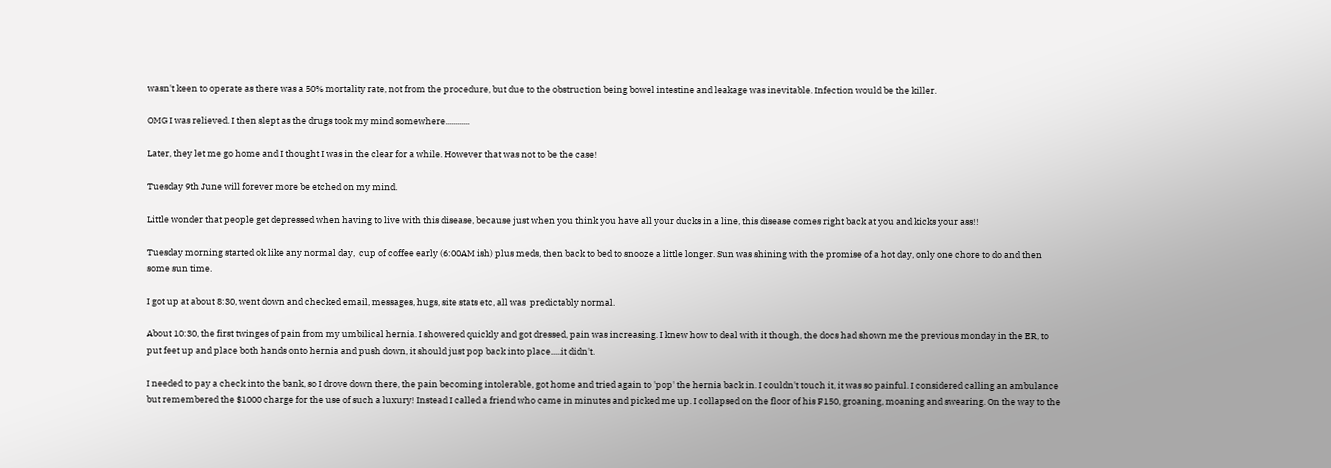wasn't keen to operate as there was a 50% mortality rate, not from the procedure, but due to the obstruction being bowel intestine and leakage was inevitable. Infection would be the killer.

OMG I was relieved. I then slept as the drugs took my mind somewhere............

Later, they let me go home and I thought I was in the clear for a while. However that was not to be the case!

Tuesday 9th June will forever more be etched on my mind.

Little wonder that people get depressed when having to live with this disease, because just when you think you have all your ducks in a line, this disease comes right back at you and kicks your ass!!

Tuesday morning started ok like any normal day,  cup of coffee early (6:00AM ish) plus meds, then back to bed to snooze a little longer. Sun was shining with the promise of a hot day, only one chore to do and then some sun time.

I got up at about 8:30, went down and checked email, messages, hugs, site stats etc, all was  predictably normal.

About 10:30, the first twinges of pain from my umbilical hernia. I showered quickly and got dressed, pain was increasing. I knew how to deal with it though, the docs had shown me the previous monday in the ER, to put feet up and place both hands onto hernia and push down, it should just pop back into place.....it didn't.

I needed to pay a check into the bank, so I drove down there, the pain becoming intolerable, got home and tried again to 'pop' the hernia back in. I couldn't touch it, it was so painful. I considered calling an ambulance but remembered the $1000 charge for the use of such a luxury! Instead I called a friend who came in minutes and picked me up. I collapsed on the floor of his F150, groaning, moaning and swearing. On the way to the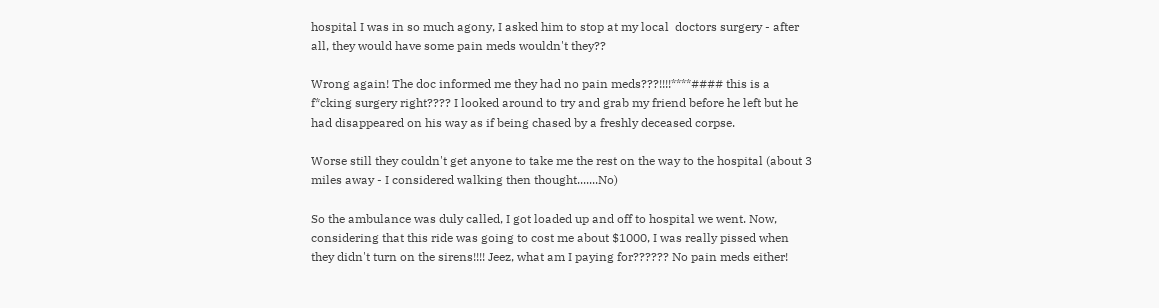hospital I was in so much agony, I asked him to stop at my local  doctors surgery - after all, they would have some pain meds wouldn't they??

Wrong again! The doc informed me they had no pain meds???!!!!****#### this is a f*cking surgery right???? I looked around to try and grab my friend before he left but he had disappeared on his way as if being chased by a freshly deceased corpse.

Worse still they couldn't get anyone to take me the rest on the way to the hospital (about 3 miles away - I considered walking then thought.......No)

So the ambulance was duly called, I got loaded up and off to hospital we went. Now, considering that this ride was going to cost me about $1000, I was really pissed when they didn't turn on the sirens!!!! Jeez, what am I paying for?????? No pain meds either!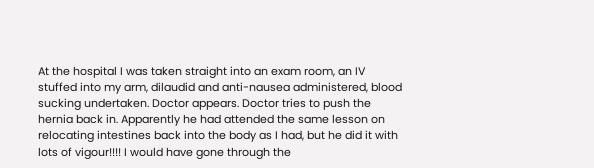At the hospital I was taken straight into an exam room, an IV stuffed into my arm, dilaudid and anti-nausea administered, blood sucking undertaken. Doctor appears. Doctor tries to push the hernia back in. Apparently he had attended the same lesson on relocating intestines back into the body as I had, but he did it with lots of vigour!!!! I would have gone through the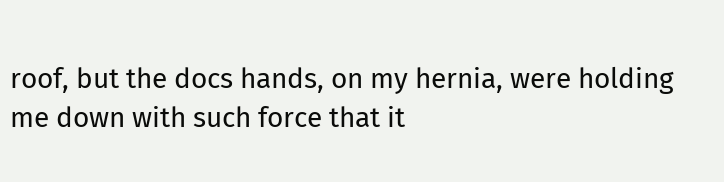roof, but the docs hands, on my hernia, were holding me down with such force that it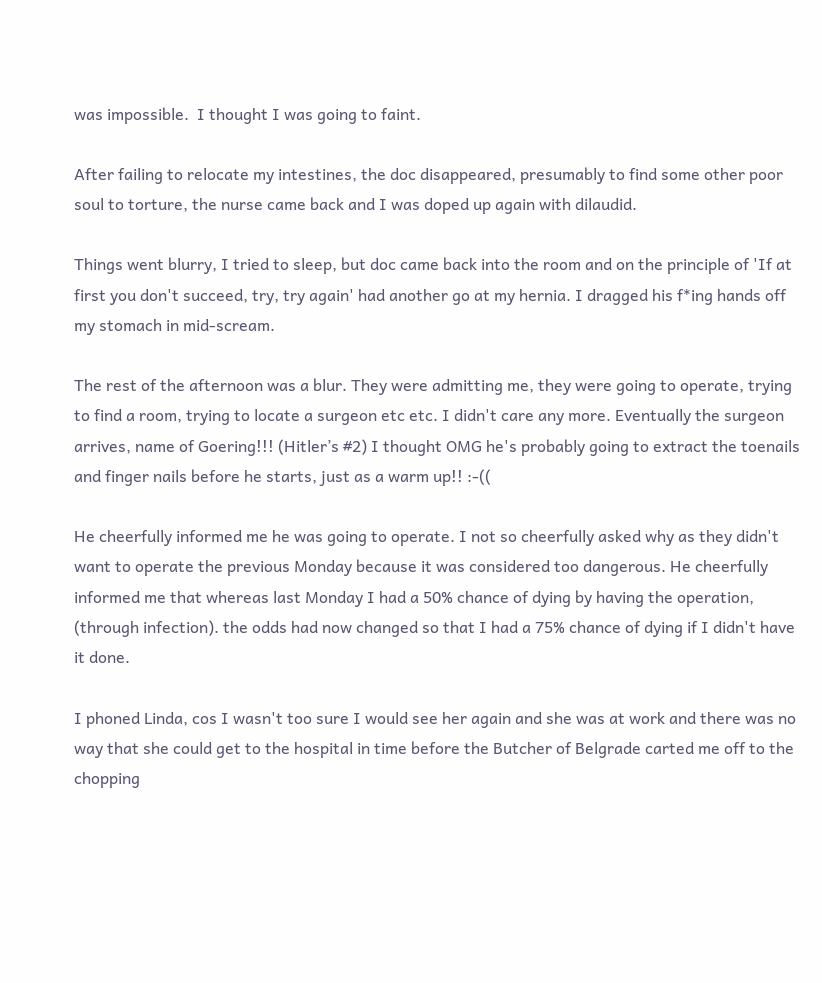was impossible.  I thought I was going to faint.

After failing to relocate my intestines, the doc disappeared, presumably to find some other poor soul to torture, the nurse came back and I was doped up again with dilaudid.

Things went blurry, I tried to sleep, but doc came back into the room and on the principle of 'If at first you don't succeed, try, try again' had another go at my hernia. I dragged his f*ing hands off my stomach in mid-scream.

The rest of the afternoon was a blur. They were admitting me, they were going to operate, trying to find a room, trying to locate a surgeon etc etc. I didn't care any more. Eventually the surgeon arrives, name of Goering!!! (Hitler’s #2) I thought OMG he's probably going to extract the toenails and finger nails before he starts, just as a warm up!! :-((

He cheerfully informed me he was going to operate. I not so cheerfully asked why as they didn't want to operate the previous Monday because it was considered too dangerous. He cheerfully informed me that whereas last Monday I had a 50% chance of dying by having the operation, (through infection). the odds had now changed so that I had a 75% chance of dying if I didn't have it done.

I phoned Linda, cos I wasn't too sure I would see her again and she was at work and there was no way that she could get to the hospital in time before the Butcher of Belgrade carted me off to the chopping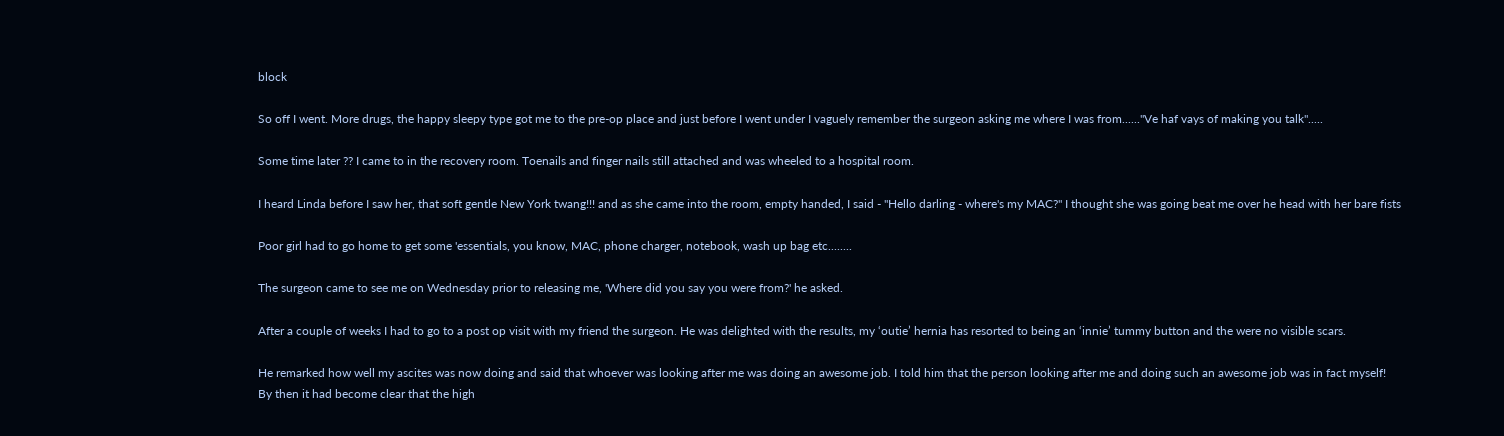block

So off I went. More drugs, the happy sleepy type got me to the pre-op place and just before I went under I vaguely remember the surgeon asking me where I was from......"Ve haf vays of making you talk".....

Some time later ?? I came to in the recovery room. Toenails and finger nails still attached and was wheeled to a hospital room.

I heard Linda before I saw her, that soft gentle New York twang!!! and as she came into the room, empty handed, I said - "Hello darling - where's my MAC?" I thought she was going beat me over he head with her bare fists

Poor girl had to go home to get some 'essentials, you know, MAC, phone charger, notebook, wash up bag etc........

The surgeon came to see me on Wednesday prior to releasing me, 'Where did you say you were from?' he asked.

After a couple of weeks I had to go to a post op visit with my friend the surgeon. He was delighted with the results, my ‘outie’ hernia has resorted to being an ‘innie’ tummy button and the were no visible scars.

He remarked how well my ascites was now doing and said that whoever was looking after me was doing an awesome job. I told him that the person looking after me and doing such an awesome job was in fact myself! By then it had become clear that the high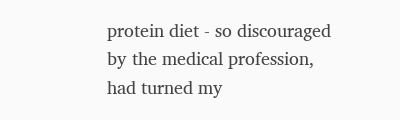protein diet - so discouraged by the medical profession, had turned my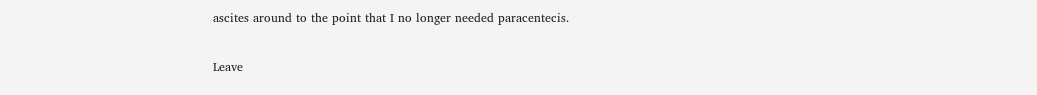ascites around to the point that I no longer needed paracentecis.

Leave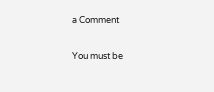a Comment

You must be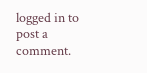logged in to post a comment.